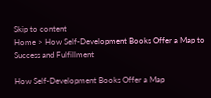Skip to content
Home > How Self-Development Books Offer a Map to Success and Fulfillment

How Self-Development Books Offer a Map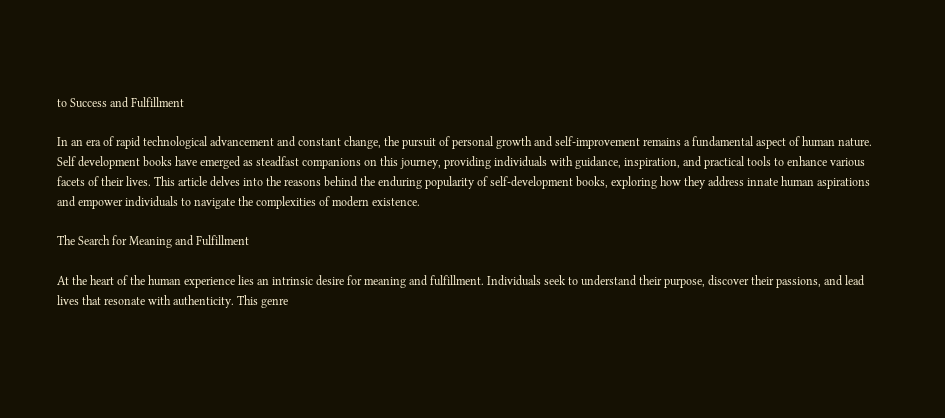to Success and Fulfillment

In an era of rapid technological advancement and constant change, the pursuit of personal growth and self-improvement remains a fundamental aspect of human nature. Self development books have emerged as steadfast companions on this journey, providing individuals with guidance, inspiration, and practical tools to enhance various facets of their lives. This article delves into the reasons behind the enduring popularity of self-development books, exploring how they address innate human aspirations and empower individuals to navigate the complexities of modern existence.

The Search for Meaning and Fulfillment

At the heart of the human experience lies an intrinsic desire for meaning and fulfillment. Individuals seek to understand their purpose, discover their passions, and lead lives that resonate with authenticity. This genre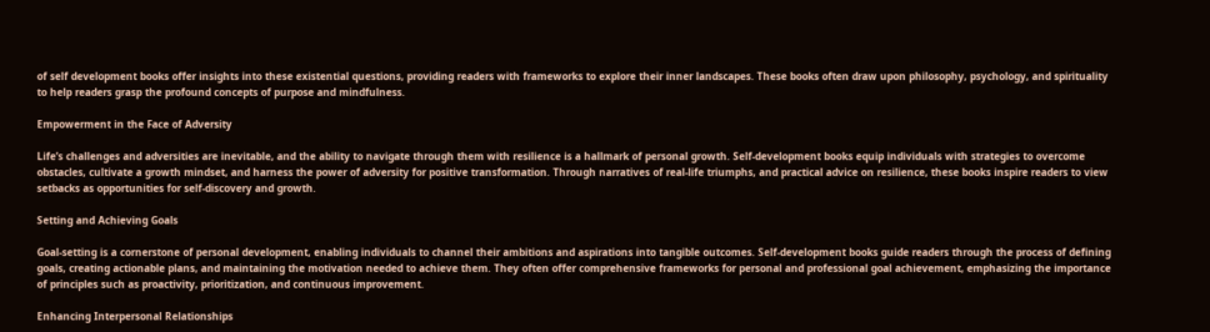of self development books offer insights into these existential questions, providing readers with frameworks to explore their inner landscapes. These books often draw upon philosophy, psychology, and spirituality to help readers grasp the profound concepts of purpose and mindfulness.

Empowerment in the Face of Adversity

Life’s challenges and adversities are inevitable, and the ability to navigate through them with resilience is a hallmark of personal growth. Self-development books equip individuals with strategies to overcome obstacles, cultivate a growth mindset, and harness the power of adversity for positive transformation. Through narratives of real-life triumphs, and practical advice on resilience, these books inspire readers to view setbacks as opportunities for self-discovery and growth.

Setting and Achieving Goals

Goal-setting is a cornerstone of personal development, enabling individuals to channel their ambitions and aspirations into tangible outcomes. Self-development books guide readers through the process of defining goals, creating actionable plans, and maintaining the motivation needed to achieve them. They often offer comprehensive frameworks for personal and professional goal achievement, emphasizing the importance of principles such as proactivity, prioritization, and continuous improvement.

Enhancing Interpersonal Relationships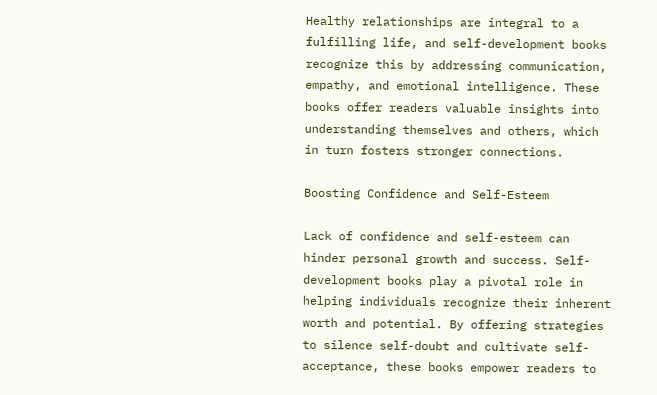Healthy relationships are integral to a fulfilling life, and self-development books recognize this by addressing communication, empathy, and emotional intelligence. These books offer readers valuable insights into understanding themselves and others, which in turn fosters stronger connections.

Boosting Confidence and Self-Esteem

Lack of confidence and self-esteem can hinder personal growth and success. Self-development books play a pivotal role in helping individuals recognize their inherent worth and potential. By offering strategies to silence self-doubt and cultivate self-acceptance, these books empower readers to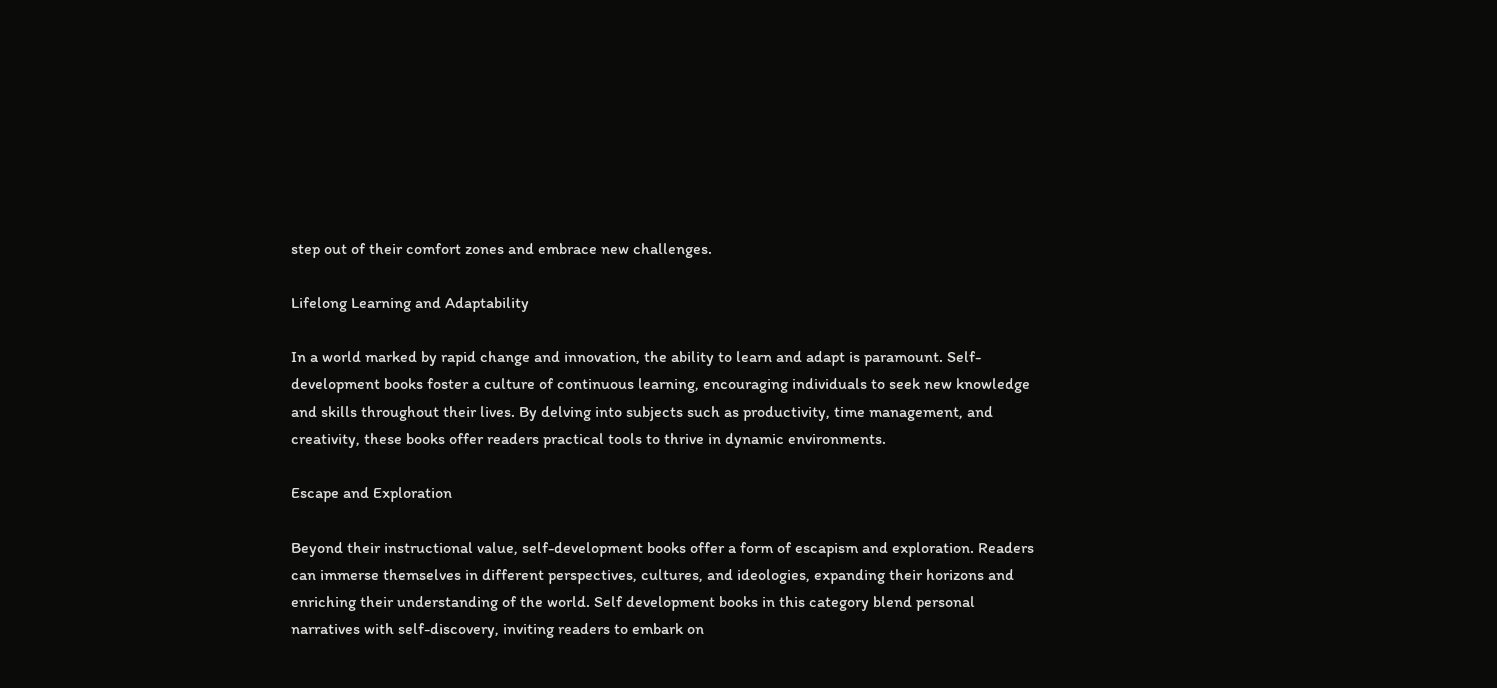step out of their comfort zones and embrace new challenges.

Lifelong Learning and Adaptability

In a world marked by rapid change and innovation, the ability to learn and adapt is paramount. Self-development books foster a culture of continuous learning, encouraging individuals to seek new knowledge and skills throughout their lives. By delving into subjects such as productivity, time management, and creativity, these books offer readers practical tools to thrive in dynamic environments.

Escape and Exploration

Beyond their instructional value, self-development books offer a form of escapism and exploration. Readers can immerse themselves in different perspectives, cultures, and ideologies, expanding their horizons and enriching their understanding of the world. Self development books in this category blend personal narratives with self-discovery, inviting readers to embark on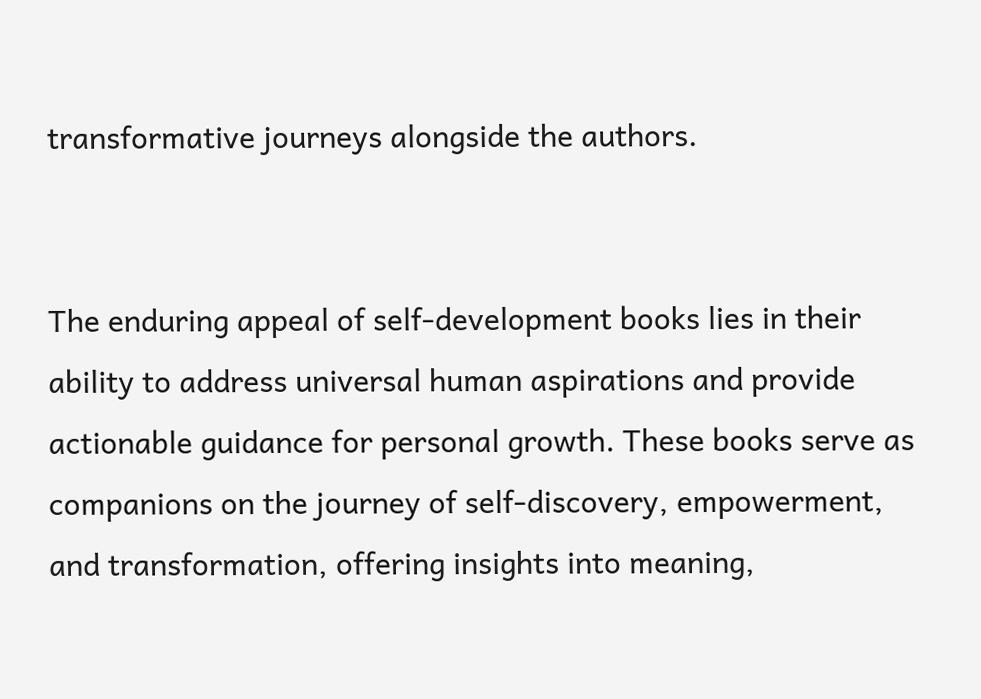transformative journeys alongside the authors.


The enduring appeal of self-development books lies in their ability to address universal human aspirations and provide actionable guidance for personal growth. These books serve as companions on the journey of self-discovery, empowerment, and transformation, offering insights into meaning,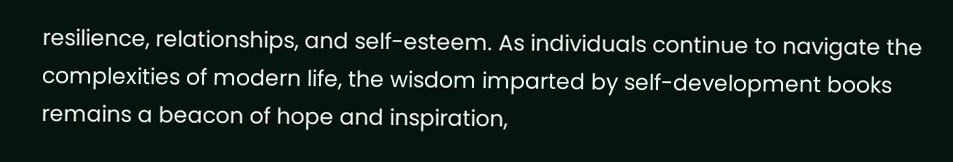resilience, relationships, and self-esteem. As individuals continue to navigate the complexities of modern life, the wisdom imparted by self-development books remains a beacon of hope and inspiration,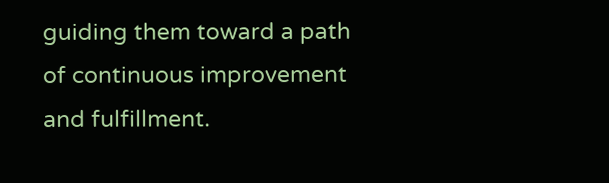guiding them toward a path of continuous improvement and fulfillment.